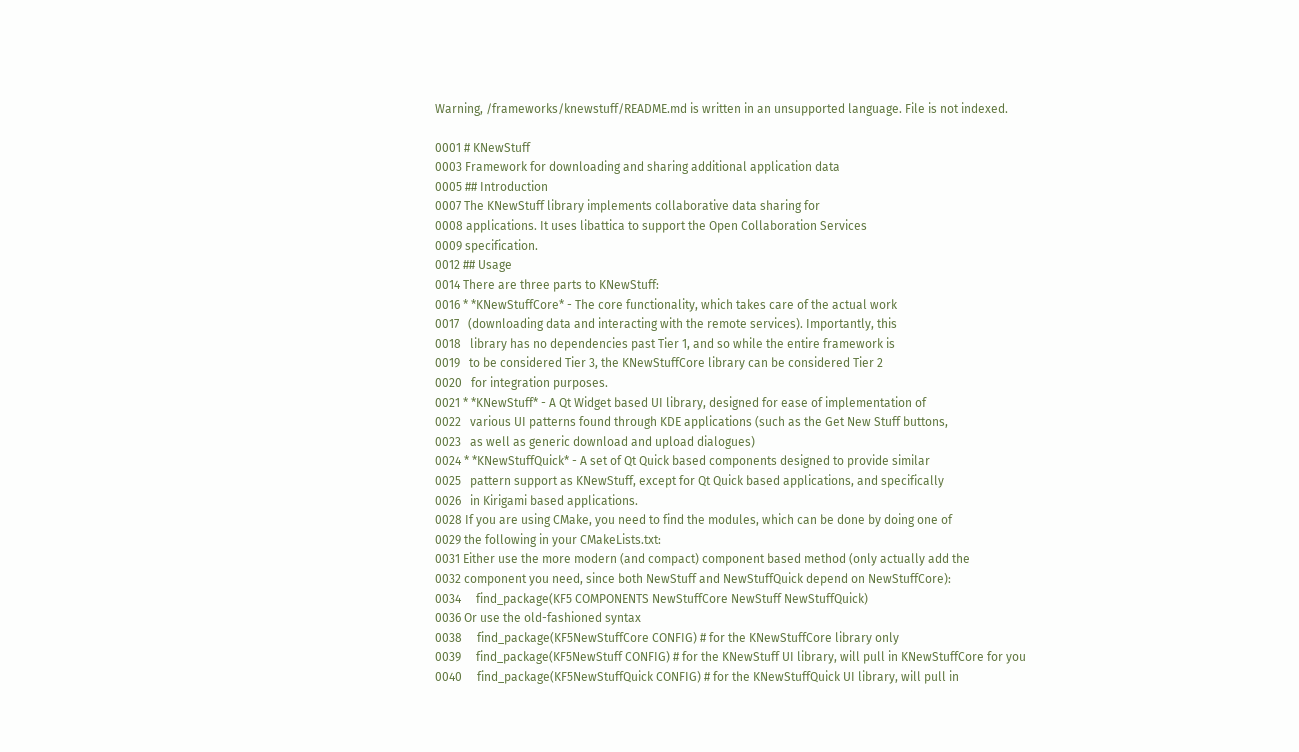Warning, /frameworks/knewstuff/README.md is written in an unsupported language. File is not indexed.

0001 # KNewStuff
0003 Framework for downloading and sharing additional application data
0005 ## Introduction
0007 The KNewStuff library implements collaborative data sharing for
0008 applications. It uses libattica to support the Open Collaboration Services
0009 specification.
0012 ## Usage
0014 There are three parts to KNewStuff:
0016 * *KNewStuffCore* - The core functionality, which takes care of the actual work
0017   (downloading data and interacting with the remote services). Importantly, this
0018   library has no dependencies past Tier 1, and so while the entire framework is
0019   to be considered Tier 3, the KNewStuffCore library can be considered Tier 2
0020   for integration purposes.
0021 * *KNewStuff* - A Qt Widget based UI library, designed for ease of implementation of
0022   various UI patterns found through KDE applications (such as the Get New Stuff buttons,
0023   as well as generic download and upload dialogues)
0024 * *KNewStuffQuick* - A set of Qt Quick based components designed to provide similar
0025   pattern support as KNewStuff, except for Qt Quick based applications, and specifically
0026   in Kirigami based applications.
0028 If you are using CMake, you need to find the modules, which can be done by doing one of
0029 the following in your CMakeLists.txt:
0031 Either use the more modern (and compact) component based method (only actually add the
0032 component you need, since both NewStuff and NewStuffQuick depend on NewStuffCore):
0034     find_package(KF5 COMPONENTS NewStuffCore NewStuff NewStuffQuick)
0036 Or use the old-fashioned syntax
0038     find_package(KF5NewStuffCore CONFIG) # for the KNewStuffCore library only
0039     find_package(KF5NewStuff CONFIG) # for the KNewStuff UI library, will pull in KNewStuffCore for you
0040     find_package(KF5NewStuffQuick CONFIG) # for the KNewStuffQuick UI library, will pull in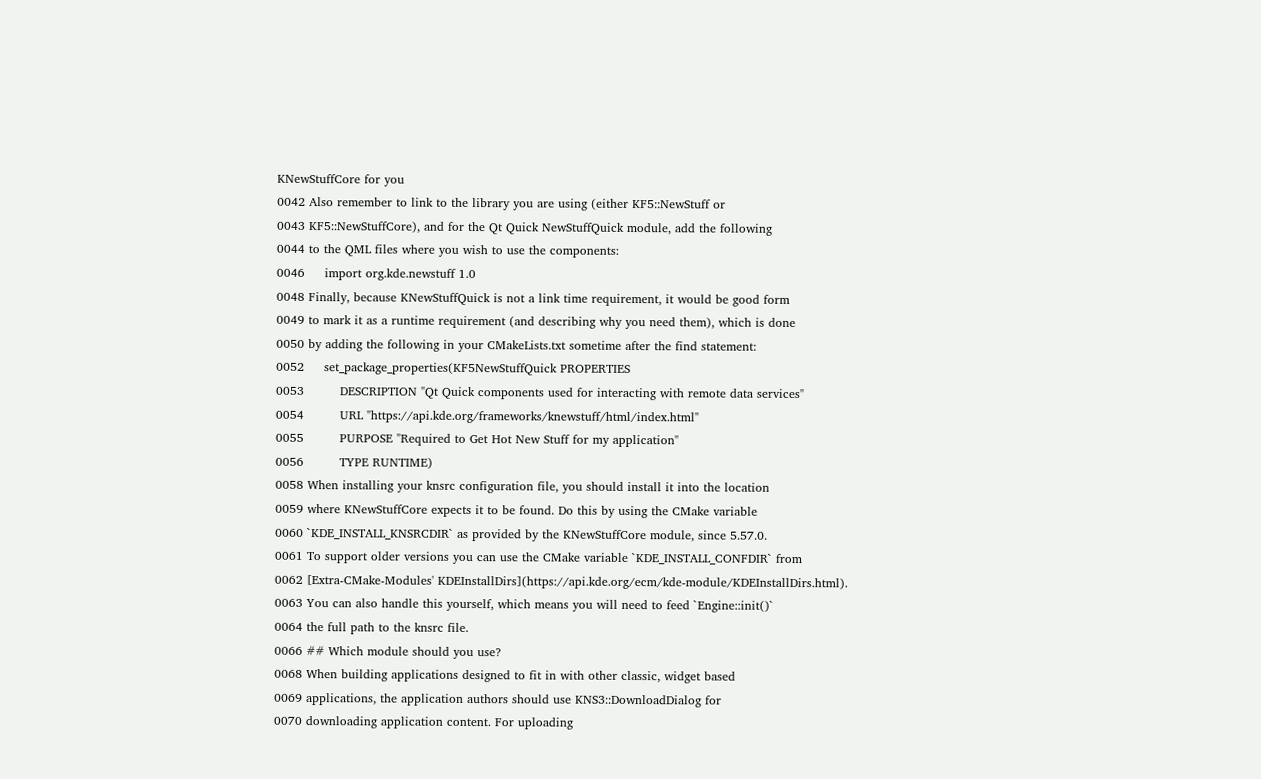KNewStuffCore for you
0042 Also remember to link to the library you are using (either KF5::NewStuff or
0043 KF5::NewStuffCore), and for the Qt Quick NewStuffQuick module, add the following
0044 to the QML files where you wish to use the components:
0046     import org.kde.newstuff 1.0
0048 Finally, because KNewStuffQuick is not a link time requirement, it would be good form
0049 to mark it as a runtime requirement (and describing why you need them), which is done
0050 by adding the following in your CMakeLists.txt sometime after the find statement:
0052     set_package_properties(KF5NewStuffQuick PROPERTIES
0053         DESCRIPTION "Qt Quick components used for interacting with remote data services"
0054         URL "https://api.kde.org/frameworks/knewstuff/html/index.html"
0055         PURPOSE "Required to Get Hot New Stuff for my application"
0056         TYPE RUNTIME)
0058 When installing your knsrc configuration file, you should install it into the location
0059 where KNewStuffCore expects it to be found. Do this by using the CMake variable
0060 `KDE_INSTALL_KNSRCDIR` as provided by the KNewStuffCore module, since 5.57.0.
0061 To support older versions you can use the CMake variable `KDE_INSTALL_CONFDIR` from
0062 [Extra-CMake-Modules' KDEInstallDirs](https://api.kde.org/ecm/kde-module/KDEInstallDirs.html).
0063 You can also handle this yourself, which means you will need to feed `Engine::init()`
0064 the full path to the knsrc file.
0066 ## Which module should you use?
0068 When building applications designed to fit in with other classic, widget based
0069 applications, the application authors should use KNS3::DownloadDialog for
0070 downloading application content. For uploading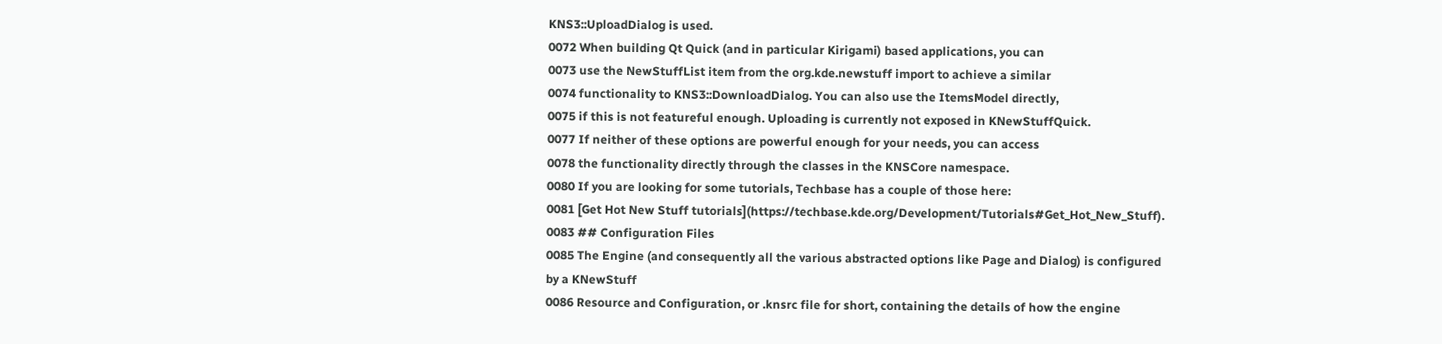KNS3::UploadDialog is used.
0072 When building Qt Quick (and in particular Kirigami) based applications, you can
0073 use the NewStuffList item from the org.kde.newstuff import to achieve a similar
0074 functionality to KNS3::DownloadDialog. You can also use the ItemsModel directly,
0075 if this is not featureful enough. Uploading is currently not exposed in KNewStuffQuick.
0077 If neither of these options are powerful enough for your needs, you can access
0078 the functionality directly through the classes in the KNSCore namespace.
0080 If you are looking for some tutorials, Techbase has a couple of those here:
0081 [Get Hot New Stuff tutorials](https://techbase.kde.org/Development/Tutorials#Get_Hot_New_Stuff).
0083 ## Configuration Files
0085 The Engine (and consequently all the various abstracted options like Page and Dialog) is configured by a KNewStuff
0086 Resource and Configuration, or .knsrc file for short, containing the details of how the engine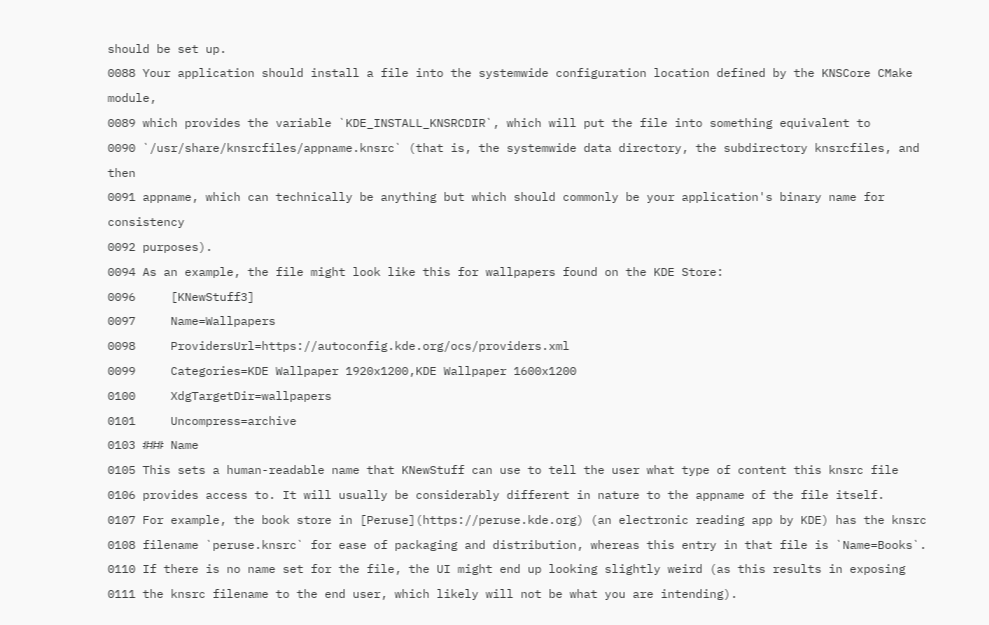should be set up.
0088 Your application should install a file into the systemwide configuration location defined by the KNSCore CMake module,
0089 which provides the variable `KDE_INSTALL_KNSRCDIR`, which will put the file into something equivalent to
0090 `/usr/share/knsrcfiles/appname.knsrc` (that is, the systemwide data directory, the subdirectory knsrcfiles, and then
0091 appname, which can technically be anything but which should commonly be your application's binary name for consistency
0092 purposes).
0094 As an example, the file might look like this for wallpapers found on the KDE Store:
0096     [KNewStuff3]
0097     Name=Wallpapers
0098     ProvidersUrl=https://autoconfig.kde.org/ocs/providers.xml
0099     Categories=KDE Wallpaper 1920x1200,KDE Wallpaper 1600x1200
0100     XdgTargetDir=wallpapers
0101     Uncompress=archive
0103 ### Name
0105 This sets a human-readable name that KNewStuff can use to tell the user what type of content this knsrc file
0106 provides access to. It will usually be considerably different in nature to the appname of the file itself.
0107 For example, the book store in [Peruse](https://peruse.kde.org) (an electronic reading app by KDE) has the knsrc
0108 filename `peruse.knsrc` for ease of packaging and distribution, whereas this entry in that file is `Name=Books`.
0110 If there is no name set for the file, the UI might end up looking slightly weird (as this results in exposing
0111 the knsrc filename to the end user, which likely will not be what you are intending).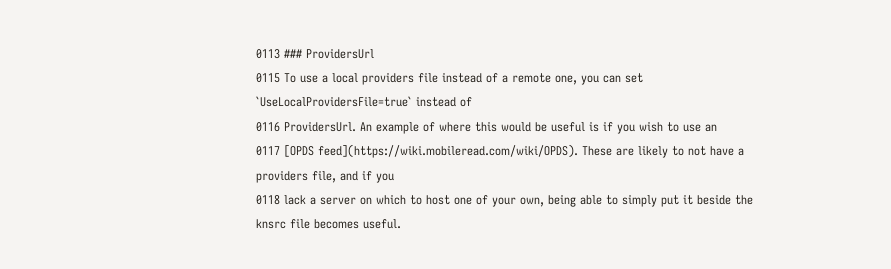0113 ### ProvidersUrl
0115 To use a local providers file instead of a remote one, you can set `UseLocalProvidersFile=true` instead of
0116 ProvidersUrl. An example of where this would be useful is if you wish to use an
0117 [OPDS feed](https://wiki.mobileread.com/wiki/OPDS). These are likely to not have a providers file, and if you
0118 lack a server on which to host one of your own, being able to simply put it beside the knsrc file becomes useful.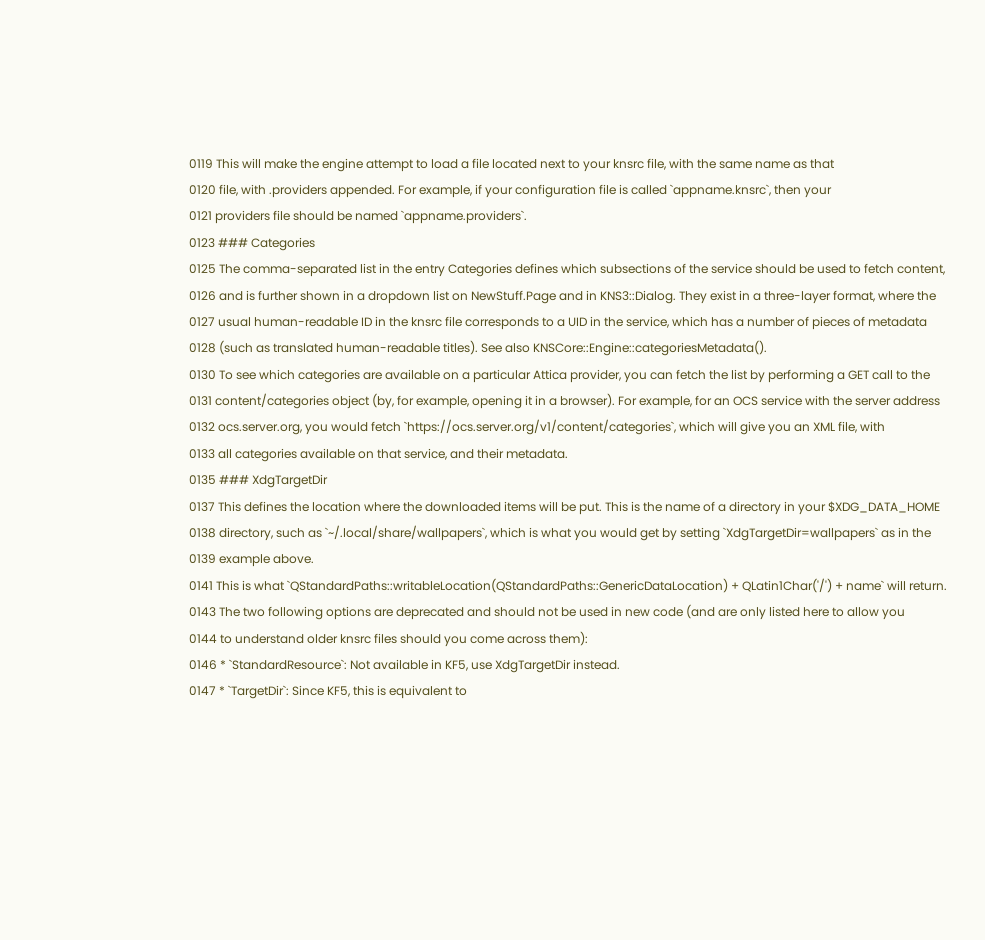0119 This will make the engine attempt to load a file located next to your knsrc file, with the same name as that
0120 file, with .providers appended. For example, if your configuration file is called `appname.knsrc`, then your
0121 providers file should be named `appname.providers`.
0123 ### Categories
0125 The comma-separated list in the entry Categories defines which subsections of the service should be used to fetch content,
0126 and is further shown in a dropdown list on NewStuff.Page and in KNS3::Dialog. They exist in a three-layer format, where the
0127 usual human-readable ID in the knsrc file corresponds to a UID in the service, which has a number of pieces of metadata
0128 (such as translated human-readable titles). See also KNSCore::Engine::categoriesMetadata().
0130 To see which categories are available on a particular Attica provider, you can fetch the list by performing a GET call to the
0131 content/categories object (by, for example, opening it in a browser). For example, for an OCS service with the server address
0132 ocs.server.org, you would fetch `https://ocs.server.org/v1/content/categories`, which will give you an XML file, with
0133 all categories available on that service, and their metadata.
0135 ### XdgTargetDir
0137 This defines the location where the downloaded items will be put. This is the name of a directory in your $XDG_DATA_HOME
0138 directory, such as `~/.local/share/wallpapers`, which is what you would get by setting `XdgTargetDir=wallpapers` as in the
0139 example above.
0141 This is what `QStandardPaths::writableLocation(QStandardPaths::GenericDataLocation) + QLatin1Char('/') + name` will return.
0143 The two following options are deprecated and should not be used in new code (and are only listed here to allow you
0144 to understand older knsrc files should you come across them):
0146 * `StandardResource`: Not available in KF5, use XdgTargetDir instead.
0147 * `TargetDir`: Since KF5, this is equivalent to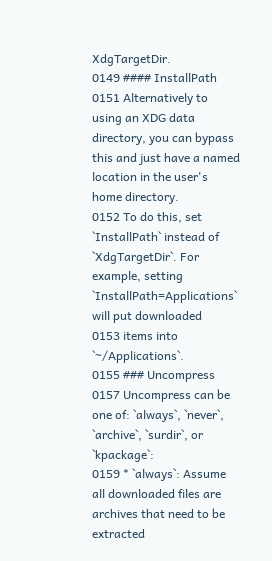XdgTargetDir.
0149 #### InstallPath
0151 Alternatively to using an XDG data directory, you can bypass this and just have a named location in the user's home directory.
0152 To do this, set `InstallPath` instead of `XdgTargetDir`. For example, setting `InstallPath=Applications` will put downloaded
0153 items into `~/Applications`.
0155 ### Uncompress
0157 Uncompress can be one of: `always`, `never`, `archive`, `surdir`, or `kpackage`:
0159 * `always`: Assume all downloaded files are archives that need to be extracted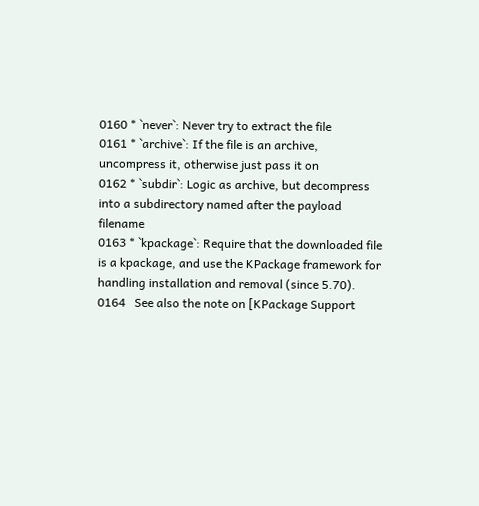0160 * `never`: Never try to extract the file
0161 * `archive`: If the file is an archive, uncompress it, otherwise just pass it on
0162 * `subdir`: Logic as archive, but decompress into a subdirectory named after the payload filename
0163 * `kpackage`: Require that the downloaded file is a kpackage, and use the KPackage framework for handling installation and removal (since 5.70).
0164   See also the note on [KPackage Support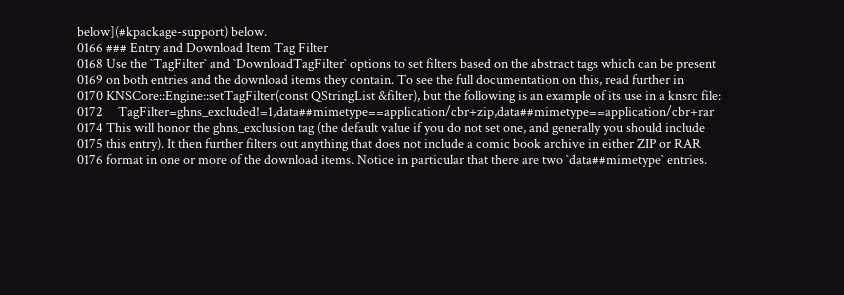below](#kpackage-support) below.
0166 ### Entry and Download Item Tag Filter
0168 Use the `TagFilter` and `DownloadTagFilter` options to set filters based on the abstract tags which can be present
0169 on both entries and the download items they contain. To see the full documentation on this, read further in
0170 KNSCore::Engine::setTagFilter(const QStringList &filter), but the following is an example of its use in a knsrc file:
0172     TagFilter=ghns_excluded!=1,data##mimetype==application/cbr+zip,data##mimetype==application/cbr+rar
0174 This will honor the ghns_exclusion tag (the default value if you do not set one, and generally you should include
0175 this entry). It then further filters out anything that does not include a comic book archive in either ZIP or RAR
0176 format in one or more of the download items. Notice in particular that there are two `data##mimetype` entries.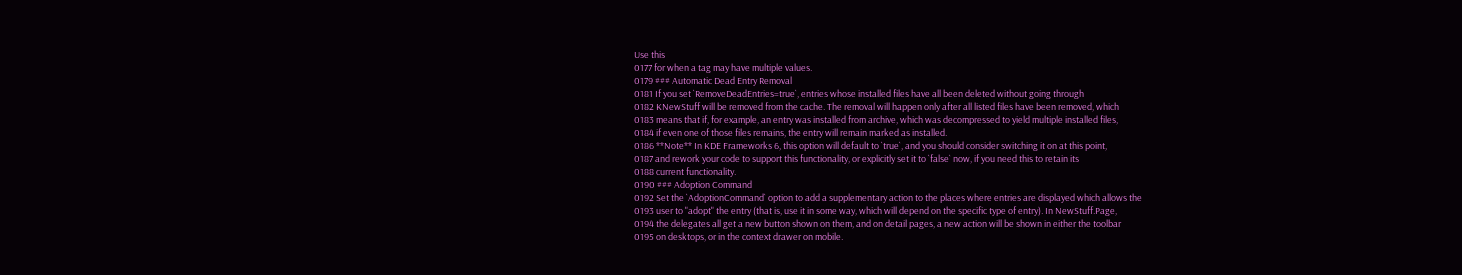Use this
0177 for when a tag may have multiple values.
0179 ### Automatic Dead Entry Removal
0181 If you set `RemoveDeadEntries=true`, entries whose installed files have all been deleted without going through
0182 KNewStuff will be removed from the cache. The removal will happen only after all listed files have been removed, which
0183 means that if, for example, an entry was installed from archive, which was decompressed to yield multiple installed files,
0184 if even one of those files remains, the entry will remain marked as installed.
0186 **Note** In KDE Frameworks 6, this option will default to `true`, and you should consider switching it on at this point,
0187 and rework your code to support this functionality, or explicitly set it to `false` now, if you need this to retain its
0188 current functionality.
0190 ### Adoption Command
0192 Set the `AdoptionCommand` option to add a supplementary action to the places where entries are displayed which allows the
0193 user to "adopt" the entry (that is, use it in some way, which will depend on the specific type of entry). In NewStuff.Page,
0194 the delegates all get a new button shown on them, and on detail pages, a new action will be shown in either the toolbar
0195 on desktops, or in the context drawer on mobile.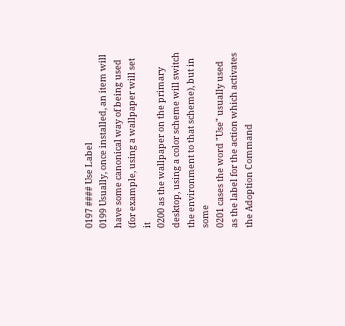0197 #### Use Label
0199 Usually, once installed, an item will have some canonical way of being used (for example, using a wallpaper will set it
0200 as the wallpaper on the primary desktop, using a color scheme will switch the environment to that scheme), but in some
0201 cases the word "Use" usually used as the label for the action which activates the Adoption Command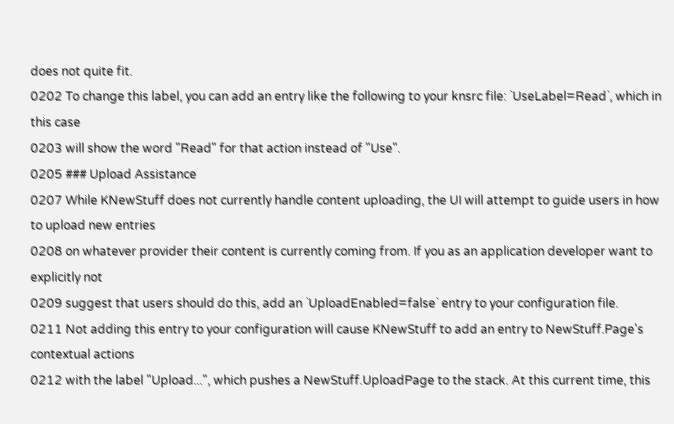does not quite fit.
0202 To change this label, you can add an entry like the following to your knsrc file: `UseLabel=Read`, which in this case
0203 will show the word "Read" for that action instead of "Use".
0205 ### Upload Assistance
0207 While KNewStuff does not currently handle content uploading, the UI will attempt to guide users in how to upload new entries
0208 on whatever provider their content is currently coming from. If you as an application developer want to explicitly not
0209 suggest that users should do this, add an `UploadEnabled=false` entry to your configuration file.
0211 Not adding this entry to your configuration will cause KNewStuff to add an entry to NewStuff.Page's contextual actions
0212 with the label "Upload...", which pushes a NewStuff.UploadPage to the stack. At this current time, this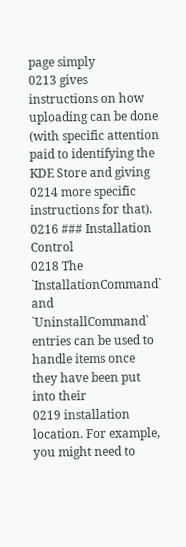page simply
0213 gives instructions on how uploading can be done (with specific attention paid to identifying the KDE Store and giving
0214 more specific instructions for that).
0216 ### Installation Control
0218 The `InstallationCommand` and `UninstallCommand` entries can be used to handle items once they have been put into their
0219 installation location. For example, you might need to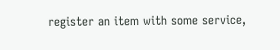register an item with some service,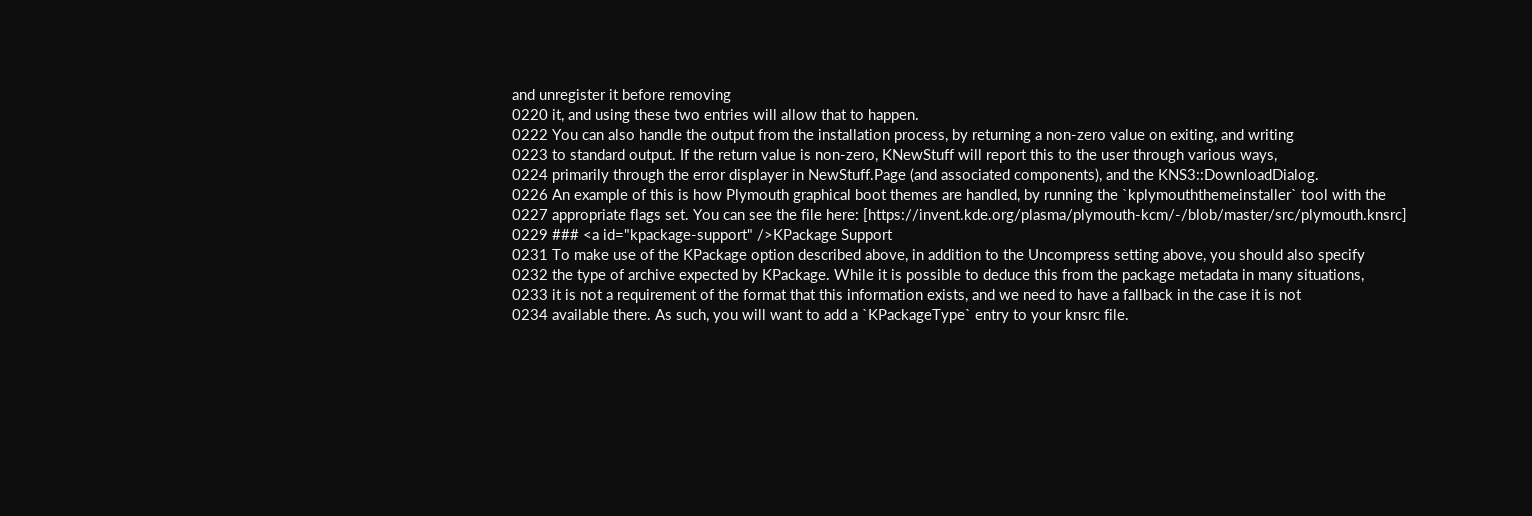and unregister it before removing
0220 it, and using these two entries will allow that to happen.
0222 You can also handle the output from the installation process, by returning a non-zero value on exiting, and writing
0223 to standard output. If the return value is non-zero, KNewStuff will report this to the user through various ways,
0224 primarily through the error displayer in NewStuff.Page (and associated components), and the KNS3::DownloadDialog.
0226 An example of this is how Plymouth graphical boot themes are handled, by running the `kplymouththemeinstaller` tool with the
0227 appropriate flags set. You can see the file here: [https://invent.kde.org/plasma/plymouth-kcm/-/blob/master/src/plymouth.knsrc]
0229 ### <a id="kpackage-support" />KPackage Support
0231 To make use of the KPackage option described above, in addition to the Uncompress setting above, you should also specify
0232 the type of archive expected by KPackage. While it is possible to deduce this from the package metadata in many situations,
0233 it is not a requirement of the format that this information exists, and we need to have a fallback in the case it is not
0234 available there. As such, you will want to add a `KPackageType` entry to your knsrc file.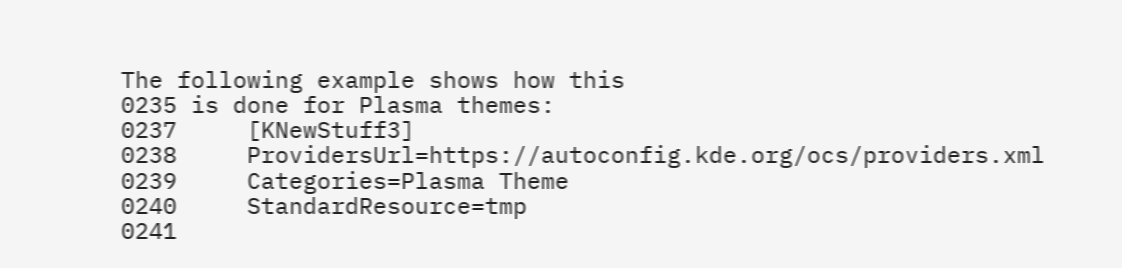The following example shows how this
0235 is done for Plasma themes:
0237     [KNewStuff3]
0238     ProvidersUrl=https://autoconfig.kde.org/ocs/providers.xml
0239     Categories=Plasma Theme
0240     StandardResource=tmp
0241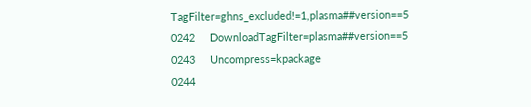TagFilter=ghns_excluded!=1,plasma##version==5
0242     DownloadTagFilter=plasma##version==5
0243     Uncompress=kpackage
0244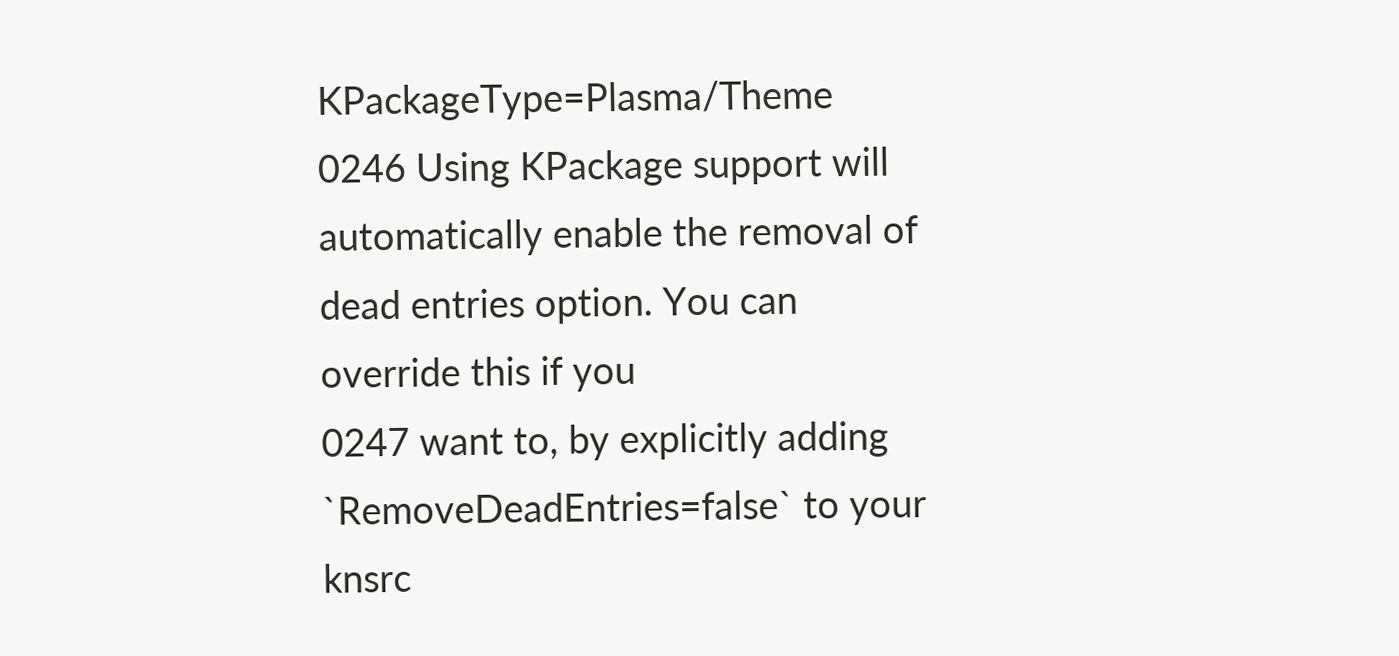KPackageType=Plasma/Theme
0246 Using KPackage support will automatically enable the removal of dead entries option. You can override this if you
0247 want to, by explicitly adding `RemoveDeadEntries=false` to your knsrc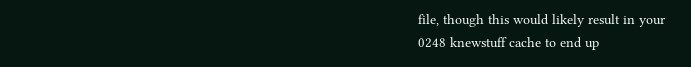file, though this would likely result in your
0248 knewstuff cache to end up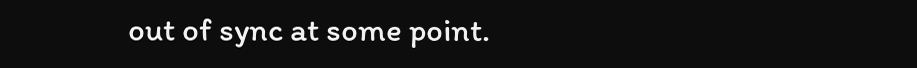out of sync at some point.